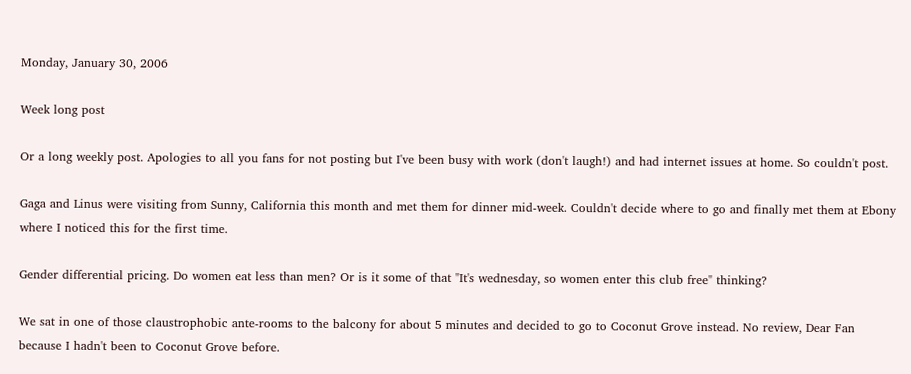Monday, January 30, 2006

Week long post

Or a long weekly post. Apologies to all you fans for not posting but I've been busy with work (don't laugh!) and had internet issues at home. So couldn't post.

Gaga and Linus were visiting from Sunny, California this month and met them for dinner mid-week. Couldn't decide where to go and finally met them at Ebony where I noticed this for the first time.

Gender differential pricing. Do women eat less than men? Or is it some of that "It's wednesday, so women enter this club free" thinking?

We sat in one of those claustrophobic ante-rooms to the balcony for about 5 minutes and decided to go to Coconut Grove instead. No review, Dear Fan because I hadn't been to Coconut Grove before.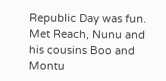Republic Day was fun. Met Reach, Nunu and his cousins Boo and Montu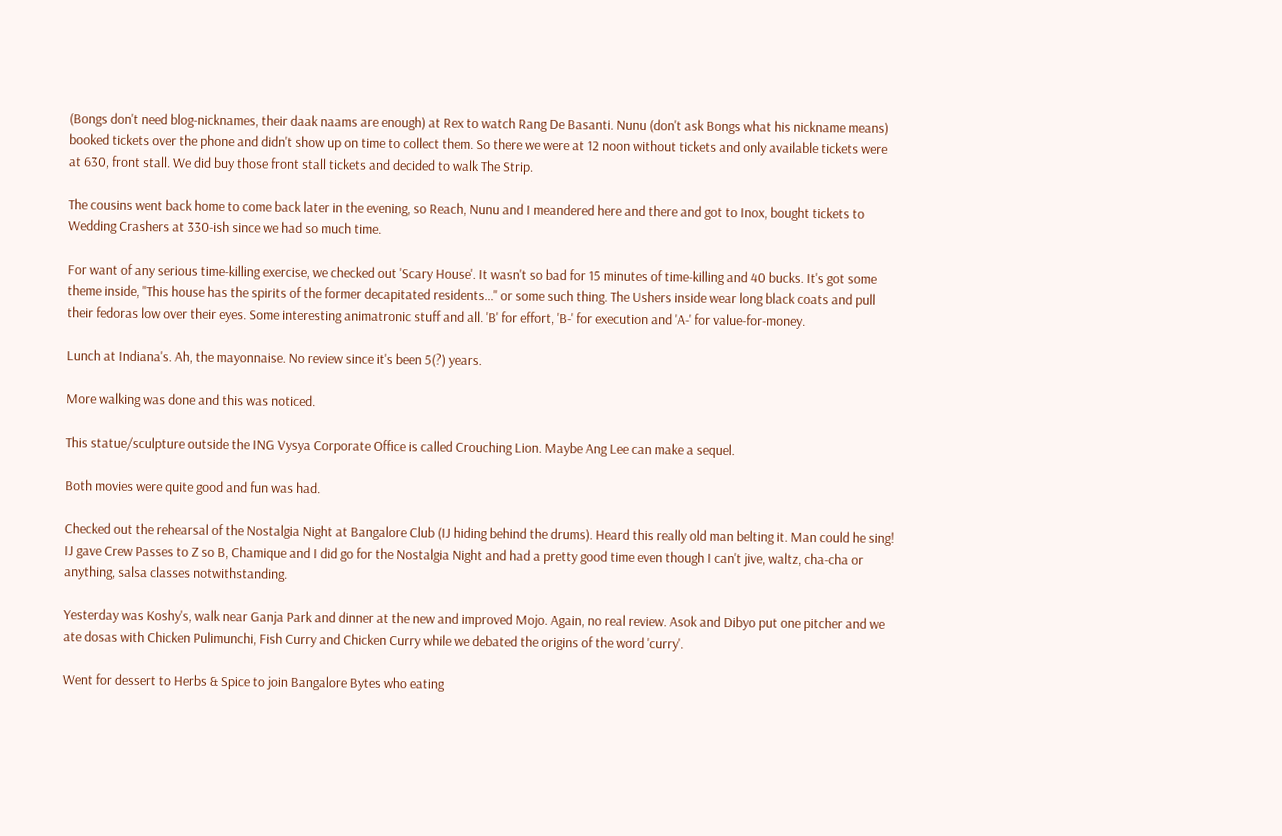(Bongs don't need blog-nicknames, their daak naams are enough) at Rex to watch Rang De Basanti. Nunu (don't ask Bongs what his nickname means) booked tickets over the phone and didn't show up on time to collect them. So there we were at 12 noon without tickets and only available tickets were at 630, front stall. We did buy those front stall tickets and decided to walk The Strip.

The cousins went back home to come back later in the evening, so Reach, Nunu and I meandered here and there and got to Inox, bought tickets to Wedding Crashers at 330-ish since we had so much time.

For want of any serious time-killing exercise, we checked out 'Scary House'. It wasn't so bad for 15 minutes of time-killing and 40 bucks. It's got some theme inside, "This house has the spirits of the former decapitated residents..." or some such thing. The Ushers inside wear long black coats and pull their fedoras low over their eyes. Some interesting animatronic stuff and all. 'B' for effort, 'B-' for execution and 'A-' for value-for-money.

Lunch at Indiana's. Ah, the mayonnaise. No review since it's been 5(?) years.

More walking was done and this was noticed.

This statue/sculpture outside the ING Vysya Corporate Office is called Crouching Lion. Maybe Ang Lee can make a sequel.

Both movies were quite good and fun was had.

Checked out the rehearsal of the Nostalgia Night at Bangalore Club (IJ hiding behind the drums). Heard this really old man belting it. Man could he sing! IJ gave Crew Passes to Z so B, Chamique and I did go for the Nostalgia Night and had a pretty good time even though I can't jive, waltz, cha-cha or anything, salsa classes notwithstanding.

Yesterday was Koshy's, walk near Ganja Park and dinner at the new and improved Mojo. Again, no real review. Asok and Dibyo put one pitcher and we ate dosas with Chicken Pulimunchi, Fish Curry and Chicken Curry while we debated the origins of the word 'curry'.

Went for dessert to Herbs & Spice to join Bangalore Bytes who eating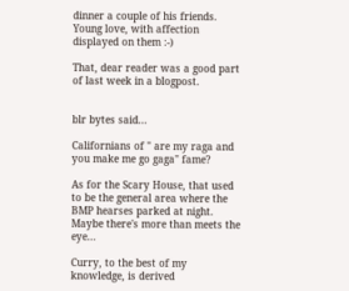dinner a couple of his friends. Young love, with affection displayed on them :-)

That, dear reader was a good part of last week in a blogpost.


blr bytes said...

Californians of " are my raga and you make me go gaga" fame?

As for the Scary House, that used to be the general area where the BMP hearses parked at night. Maybe there's more than meets the eye...

Curry, to the best of my knowledge, is derived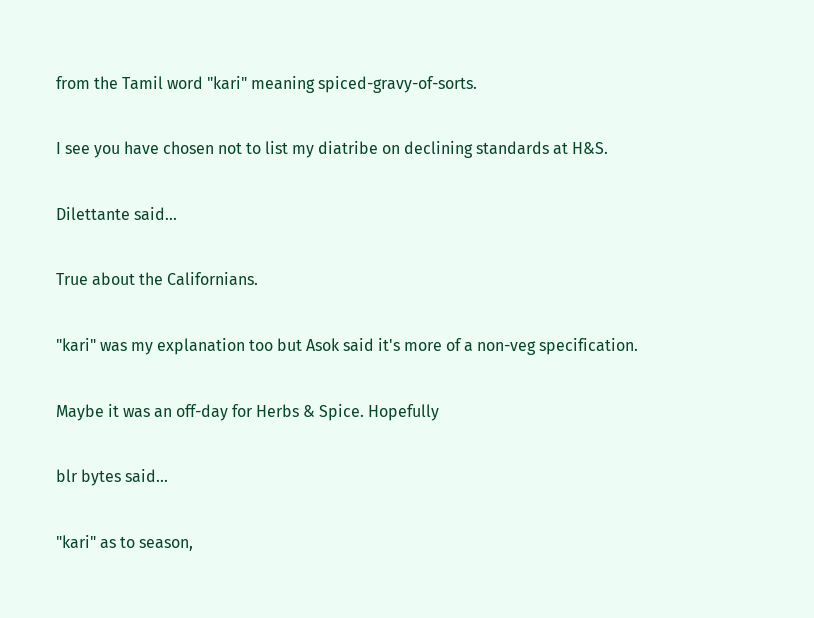from the Tamil word "kari" meaning spiced-gravy-of-sorts.

I see you have chosen not to list my diatribe on declining standards at H&S.

Dilettante said...

True about the Californians.

"kari" was my explanation too but Asok said it's more of a non-veg specification.

Maybe it was an off-day for Herbs & Spice. Hopefully

blr bytes said...

"kari" as to season,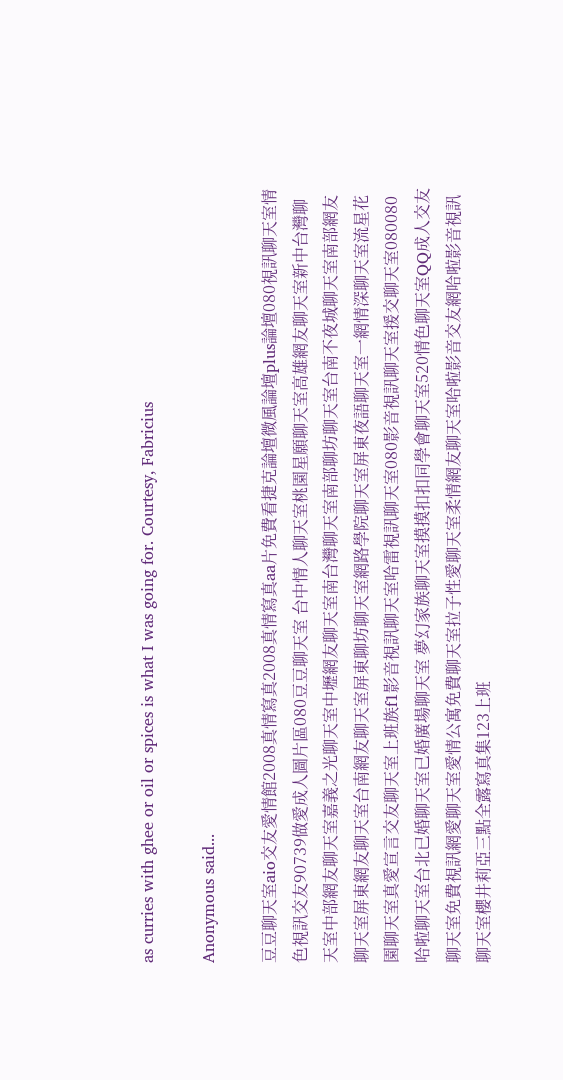as curries with ghee or oil or spices is what I was going for. Courtesy, Fabricius

Anonymous said...

豆豆聊天室aio交友愛情館2008真情寫真2008真情寫真aa片免費看捷克論壇微風論壇plus論壇080視訊聊天室情色視訊交友90739做愛成人圖片區080豆豆聊天室 台中情人聊天室桃園星願聊天室高雄網友聊天室新中台灣聊天室中部網友聊天室嘉義之光聊天室中壢網友聊天室南台灣聊天室南部聊坊聊天室台南不夜城聊天室南部網友聊天室屏東網友聊天室台南網友聊天室屏東聊坊聊天室網路學院聊天室屏東夜語聊天室一網情深聊天室流星花園聊天室真愛宣言交友聊天室上班族f1影音視訊聊天室哈雷視訊聊天室080影音視訊聊天室援交聊天室080080哈啦聊天室台北已婚聊天室已婚廣場聊天室 夢幻家族聊天室摸摸扣扣同學會聊天室520情色聊天室QQ成人交友聊天室免費視訊網愛聊天室愛情公寓免費聊天室拉子性愛聊天室柔情網友聊天室哈啦影音交友網哈啦影音視訊聊天室櫻井莉亞三點全露寫真集123上班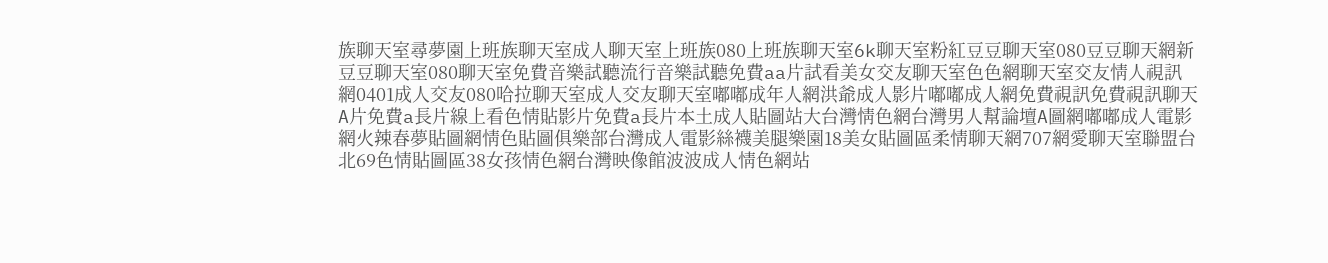族聊天室尋夢園上班族聊天室成人聊天室上班族080上班族聊天室6k聊天室粉紅豆豆聊天室080豆豆聊天網新豆豆聊天室080聊天室免費音樂試聽流行音樂試聽免費aa片試看美女交友聊天室色色網聊天室交友情人視訊網0401成人交友080哈拉聊天室成人交友聊天室嘟嘟成年人網洪爺成人影片嘟嘟成人網免費視訊免費視訊聊天A片免費a長片線上看色情貼影片免費a長片本土成人貼圖站大台灣情色網台灣男人幫論壇A圖網嘟嘟成人電影網火辣春夢貼圖網情色貼圖俱樂部台灣成人電影絲襪美腿樂園18美女貼圖區柔情聊天網707網愛聊天室聯盟台北69色情貼圖區38女孩情色網台灣映像館波波成人情色網站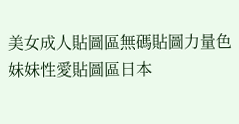美女成人貼圖區無碼貼圖力量色妹妹性愛貼圖區日本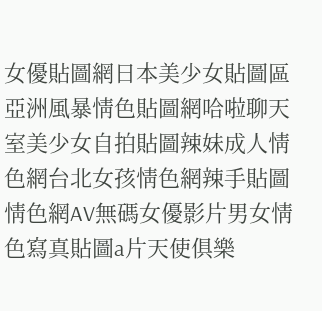女優貼圖網日本美少女貼圖區亞洲風暴情色貼圖網哈啦聊天室美少女自拍貼圖辣妹成人情色網台北女孩情色網辣手貼圖情色網AV無碼女優影片男女情色寫真貼圖a片天使俱樂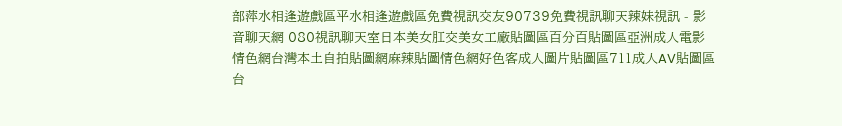部萍水相逢遊戲區平水相逢遊戲區免費視訊交友90739免費視訊聊天辣妹視訊 - 影音聊天網 080視訊聊天室日本美女肛交美女工廠貼圖區百分百貼圖區亞洲成人電影情色網台灣本土自拍貼圖網麻辣貼圖情色網好色客成人圖片貼圖區711成人AV貼圖區台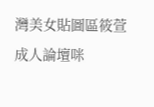灣美女貼圖區筱萱成人論壇咪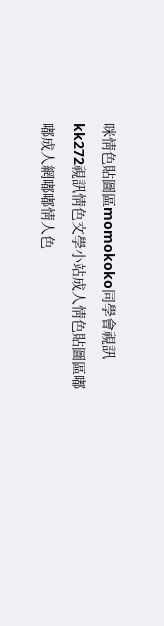咪情色貼圖區momokoko同學會視訊kk272視訊情色文學小站成人情色貼圖區嘟嘟成人網嘟嘟情人色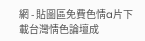網 - 貼圖區免費色情a片下載台灣情色論壇成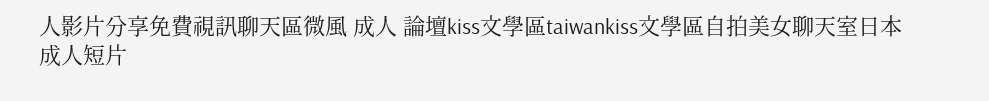人影片分享免費視訊聊天區微風 成人 論壇kiss文學區taiwankiss文學區自拍美女聊天室日本成人短片